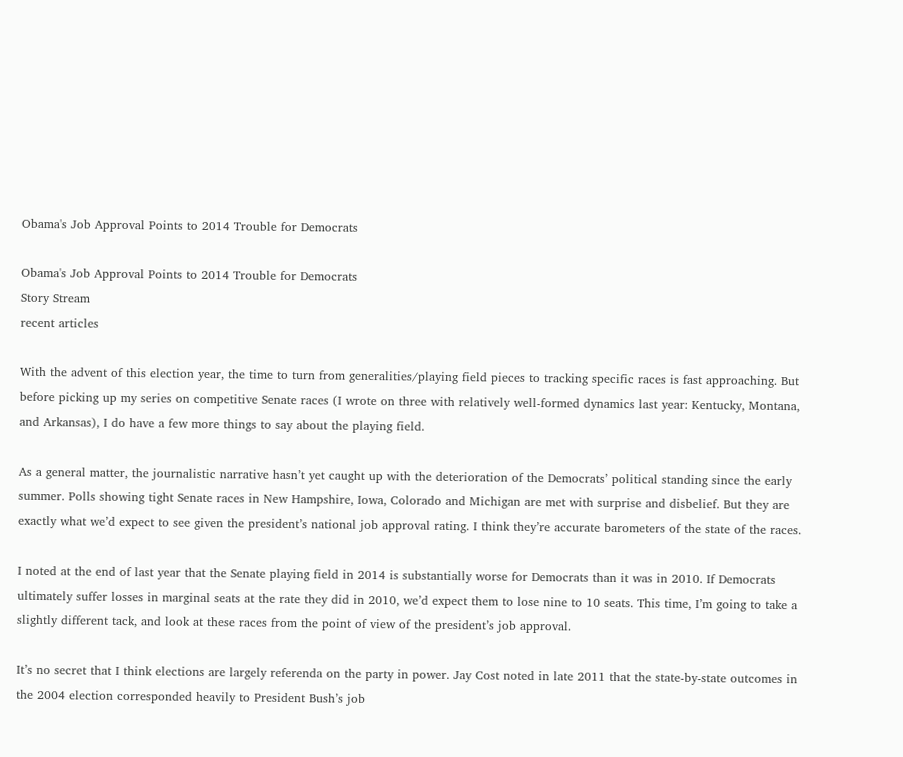Obama's Job Approval Points to 2014 Trouble for Democrats

Obama's Job Approval Points to 2014 Trouble for Democrats
Story Stream
recent articles

With the advent of this election year, the time to turn from generalities/playing field pieces to tracking specific races is fast approaching. But before picking up my series on competitive Senate races (I wrote on three with relatively well-formed dynamics last year: Kentucky, Montana, and Arkansas), I do have a few more things to say about the playing field.

As a general matter, the journalistic narrative hasn’t yet caught up with the deterioration of the Democrats’ political standing since the early summer. Polls showing tight Senate races in New Hampshire, Iowa, Colorado and Michigan are met with surprise and disbelief. But they are exactly what we’d expect to see given the president’s national job approval rating. I think they’re accurate barometers of the state of the races.

I noted at the end of last year that the Senate playing field in 2014 is substantially worse for Democrats than it was in 2010. If Democrats ultimately suffer losses in marginal seats at the rate they did in 2010, we’d expect them to lose nine to 10 seats. This time, I’m going to take a slightly different tack, and look at these races from the point of view of the president’s job approval.

It’s no secret that I think elections are largely referenda on the party in power. Jay Cost noted in late 2011 that the state-by-state outcomes in the 2004 election corresponded heavily to President Bush’s job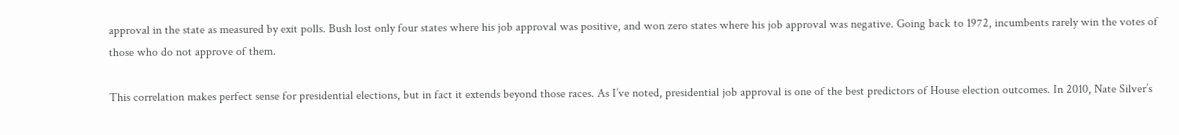approval in the state as measured by exit polls. Bush lost only four states where his job approval was positive, and won zero states where his job approval was negative. Going back to 1972, incumbents rarely win the votes of those who do not approve of them.

This correlation makes perfect sense for presidential elections, but in fact it extends beyond those races. As I’ve noted, presidential job approval is one of the best predictors of House election outcomes. In 2010, Nate Silver’s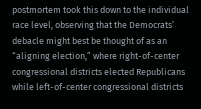postmortem took this down to the individual race level, observing that the Democrats’ debacle might best be thought of as an “aligning election,” where right-of-center congressional districts elected Republicans while left-of-center congressional districts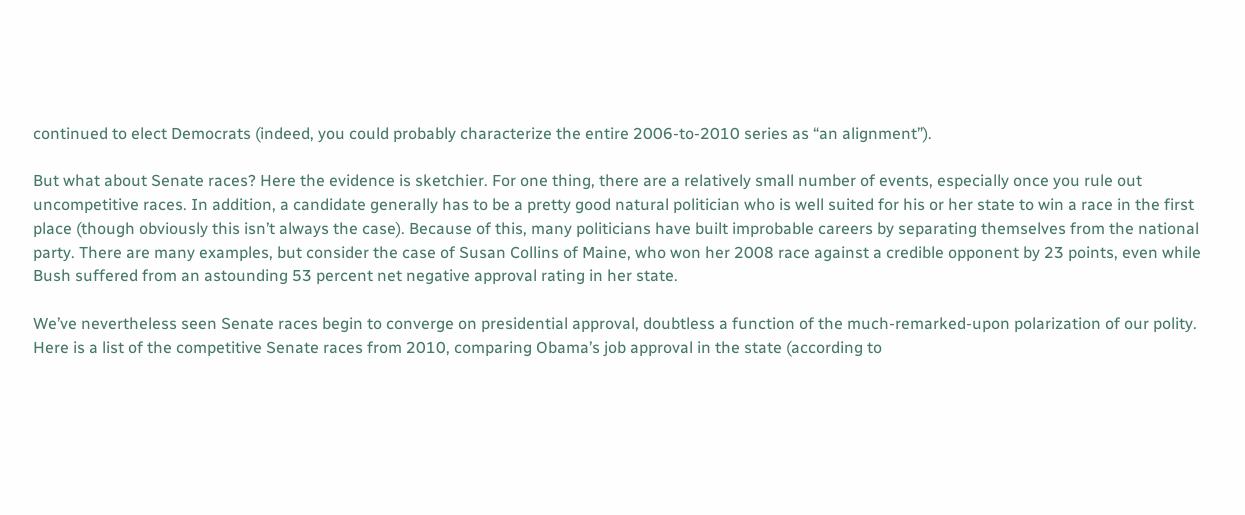continued to elect Democrats (indeed, you could probably characterize the entire 2006-to-2010 series as “an alignment”).

But what about Senate races? Here the evidence is sketchier. For one thing, there are a relatively small number of events, especially once you rule out uncompetitive races. In addition, a candidate generally has to be a pretty good natural politician who is well suited for his or her state to win a race in the first place (though obviously this isn’t always the case). Because of this, many politicians have built improbable careers by separating themselves from the national party. There are many examples, but consider the case of Susan Collins of Maine, who won her 2008 race against a credible opponent by 23 points, even while Bush suffered from an astounding 53 percent net negative approval rating in her state.

We’ve nevertheless seen Senate races begin to converge on presidential approval, doubtless a function of the much-remarked-upon polarization of our polity. Here is a list of the competitive Senate races from 2010, comparing Obama’s job approval in the state (according to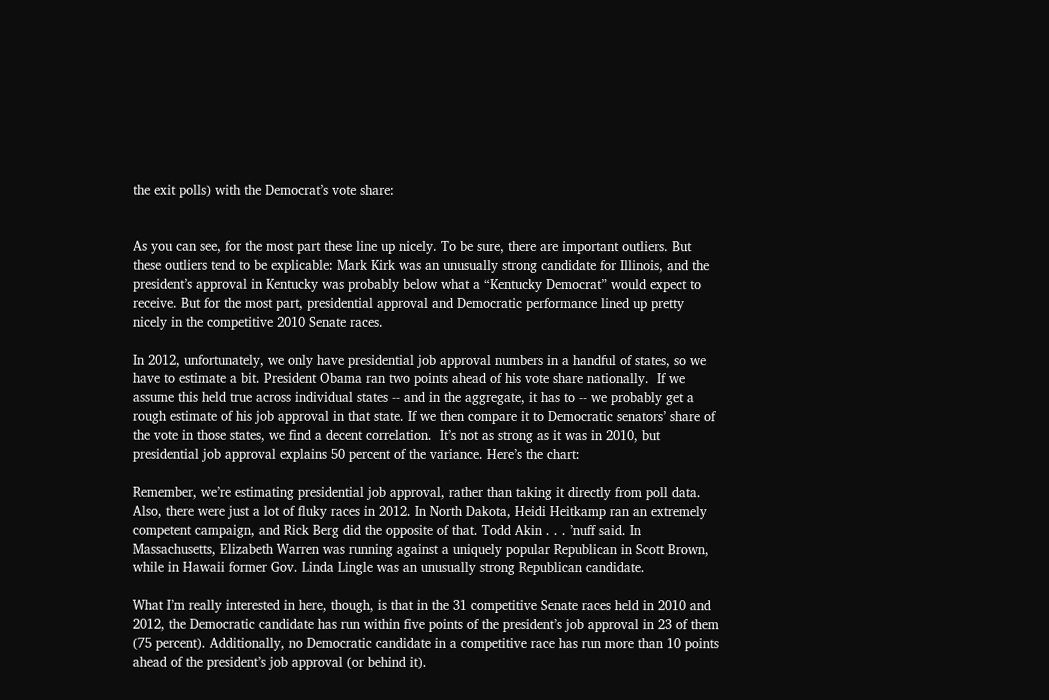the exit polls) with the Democrat’s vote share:


As you can see, for the most part these line up nicely. To be sure, there are important outliers. But these outliers tend to be explicable: Mark Kirk was an unusually strong candidate for Illinois, and the president’s approval in Kentucky was probably below what a “Kentucky Democrat” would expect to receive. But for the most part, presidential approval and Democratic performance lined up pretty nicely in the competitive 2010 Senate races.

In 2012, unfortunately, we only have presidential job approval numbers in a handful of states, so we have to estimate a bit. President Obama ran two points ahead of his vote share nationally.  If we assume this held true across individual states -- and in the aggregate, it has to -- we probably get a rough estimate of his job approval in that state. If we then compare it to Democratic senators’ share of the vote in those states, we find a decent correlation.  It’s not as strong as it was in 2010, but presidential job approval explains 50 percent of the variance. Here’s the chart:

Remember, we’re estimating presidential job approval, rather than taking it directly from poll data. Also, there were just a lot of fluky races in 2012. In North Dakota, Heidi Heitkamp ran an extremely competent campaign, and Rick Berg did the opposite of that. Todd Akin . . . ’nuff said. In Massachusetts, Elizabeth Warren was running against a uniquely popular Republican in Scott Brown, while in Hawaii former Gov. Linda Lingle was an unusually strong Republican candidate.

What I’m really interested in here, though, is that in the 31 competitive Senate races held in 2010 and 2012, the Democratic candidate has run within five points of the president’s job approval in 23 of them (75 percent). Additionally, no Democratic candidate in a competitive race has run more than 10 points ahead of the president’s job approval (or behind it).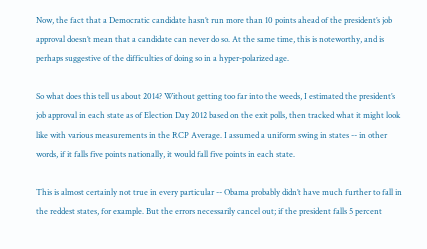Now, the fact that a Democratic candidate hasn’t run more than 10 points ahead of the president’s job approval doesn’t mean that a candidate can never do so. At the same time, this is noteworthy, and is perhaps suggestive of the difficulties of doing so in a hyper-polarized age.

So what does this tell us about 2014? Without getting too far into the weeds, I estimated the president’s job approval in each state as of Election Day 2012 based on the exit polls, then tracked what it might look like with various measurements in the RCP Average. I assumed a uniform swing in states -- in other words, if it falls five points nationally, it would fall five points in each state.

This is almost certainly not true in every particular -- Obama probably didn’t have much further to fall in the reddest states, for example. But the errors necessarily cancel out; if the president falls 5 percent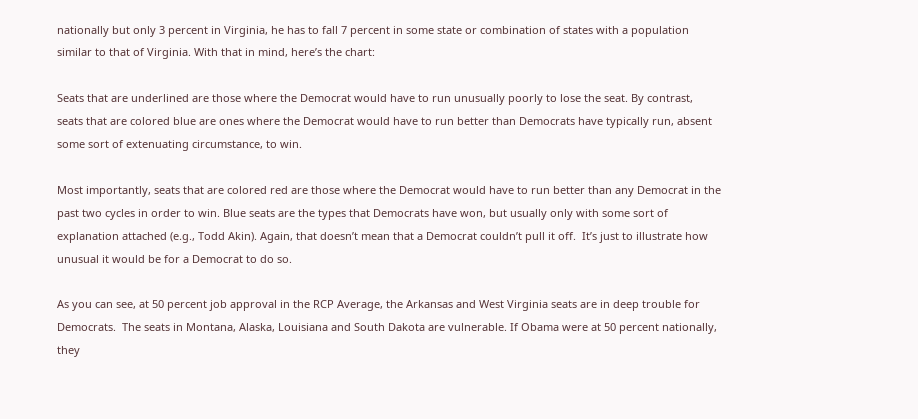nationally but only 3 percent in Virginia, he has to fall 7 percent in some state or combination of states with a population similar to that of Virginia. With that in mind, here’s the chart:

Seats that are underlined are those where the Democrat would have to run unusually poorly to lose the seat. By contrast, seats that are colored blue are ones where the Democrat would have to run better than Democrats have typically run, absent some sort of extenuating circumstance, to win.

Most importantly, seats that are colored red are those where the Democrat would have to run better than any Democrat in the past two cycles in order to win. Blue seats are the types that Democrats have won, but usually only with some sort of explanation attached (e.g., Todd Akin). Again, that doesn’t mean that a Democrat couldn’t pull it off.  It’s just to illustrate how unusual it would be for a Democrat to do so.

As you can see, at 50 percent job approval in the RCP Average, the Arkansas and West Virginia seats are in deep trouble for Democrats.  The seats in Montana, Alaska, Louisiana and South Dakota are vulnerable. If Obama were at 50 percent nationally, they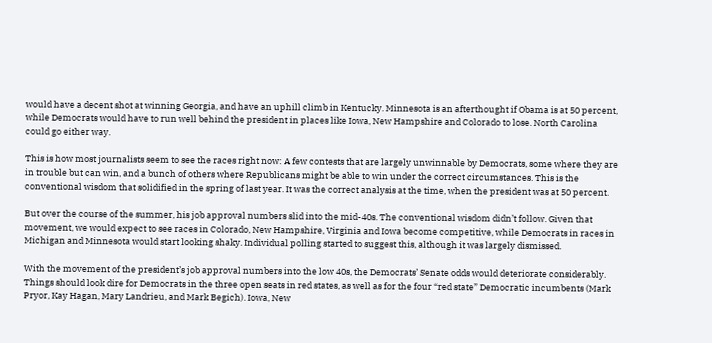would have a decent shot at winning Georgia, and have an uphill climb in Kentucky. Minnesota is an afterthought if Obama is at 50 percent, while Democrats would have to run well behind the president in places like Iowa, New Hampshire and Colorado to lose. North Carolina could go either way.

This is how most journalists seem to see the races right now: A few contests that are largely unwinnable by Democrats, some where they are in trouble but can win, and a bunch of others where Republicans might be able to win under the correct circumstances. This is the conventional wisdom that solidified in the spring of last year. It was the correct analysis at the time, when the president was at 50 percent.

But over the course of the summer, his job approval numbers slid into the mid-40s. The conventional wisdom didn’t follow. Given that movement, we would expect to see races in Colorado, New Hampshire, Virginia and Iowa become competitive, while Democrats in races in Michigan and Minnesota would start looking shaky. Individual polling started to suggest this, although it was largely dismissed.

With the movement of the president’s job approval numbers into the low 40s, the Democrats’ Senate odds would deteriorate considerably. Things should look dire for Democrats in the three open seats in red states, as well as for the four “red state” Democratic incumbents (Mark Pryor, Kay Hagan, Mary Landrieu, and Mark Begich). Iowa, New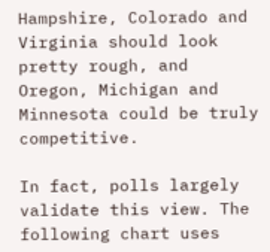Hampshire, Colorado and Virginia should look pretty rough, and Oregon, Michigan and Minnesota could be truly competitive.

In fact, polls largely validate this view. The following chart uses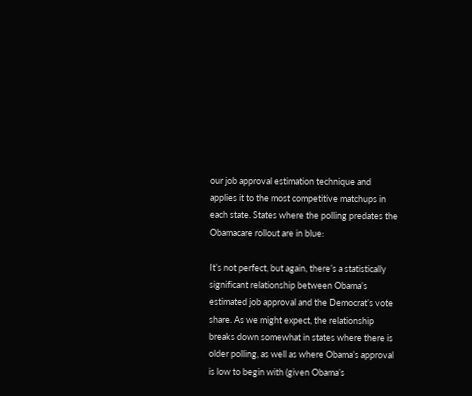our job approval estimation technique and applies it to the most competitive matchups in each state. States where the polling predates the Obamacare rollout are in blue:

It’s not perfect, but again, there’s a statistically significant relationship between Obama’s estimated job approval and the Democrat’s vote share. As we might expect, the relationship breaks down somewhat in states where there is older polling, as well as where Obama’s approval is low to begin with (given Obama’s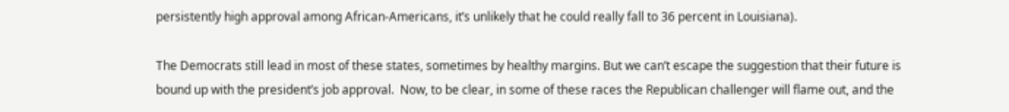persistently high approval among African-Americans, it’s unlikely that he could really fall to 36 percent in Louisiana).

The Democrats still lead in most of these states, sometimes by healthy margins. But we can’t escape the suggestion that their future is bound up with the president’s job approval.  Now, to be clear, in some of these races the Republican challenger will flame out, and the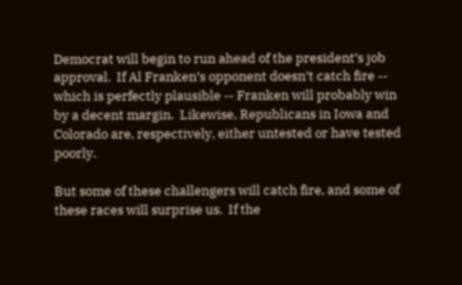Democrat will begin to run ahead of the president’s job approval.  If Al Franken’s opponent doesn’t catch fire -- which is perfectly plausible -- Franken will probably win by a decent margin.  Likewise, Republicans in Iowa and Colorado are, respectively, either untested or have tested poorly.

But some of these challengers will catch fire, and some of these races will surprise us.  If the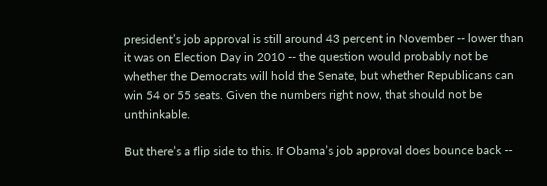president’s job approval is still around 43 percent in November -- lower than it was on Election Day in 2010 -- the question would probably not be whether the Democrats will hold the Senate, but whether Republicans can win 54 or 55 seats. Given the numbers right now, that should not be unthinkable.

But there’s a flip side to this. If Obama’s job approval does bounce back --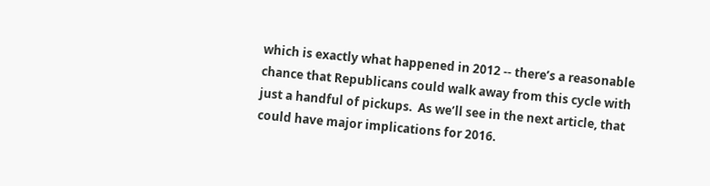which is exactly what happened in 2012 -- there’s a reasonable chance that Republicans could walk away from this cycle with just a handful of pickups.  As we’ll see in the next article, that could have major implications for 2016.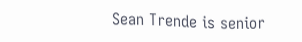Sean Trende is senior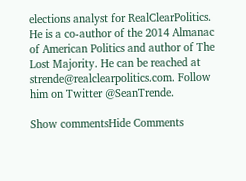elections analyst for RealClearPolitics. He is a co-author of the 2014 Almanac of American Politics and author of The Lost Majority. He can be reached at strende@realclearpolitics.com. Follow him on Twitter @SeanTrende.

Show commentsHide Comments